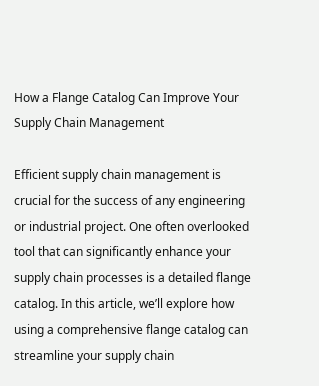How a Flange Catalog Can Improve Your Supply Chain Management

Efficient supply chain management is crucial for the success of any engineering or industrial project. One often overlooked tool that can significantly enhance your supply chain processes is a detailed flange catalog. In this article, we’ll explore how using a comprehensive flange catalog can streamline your supply chain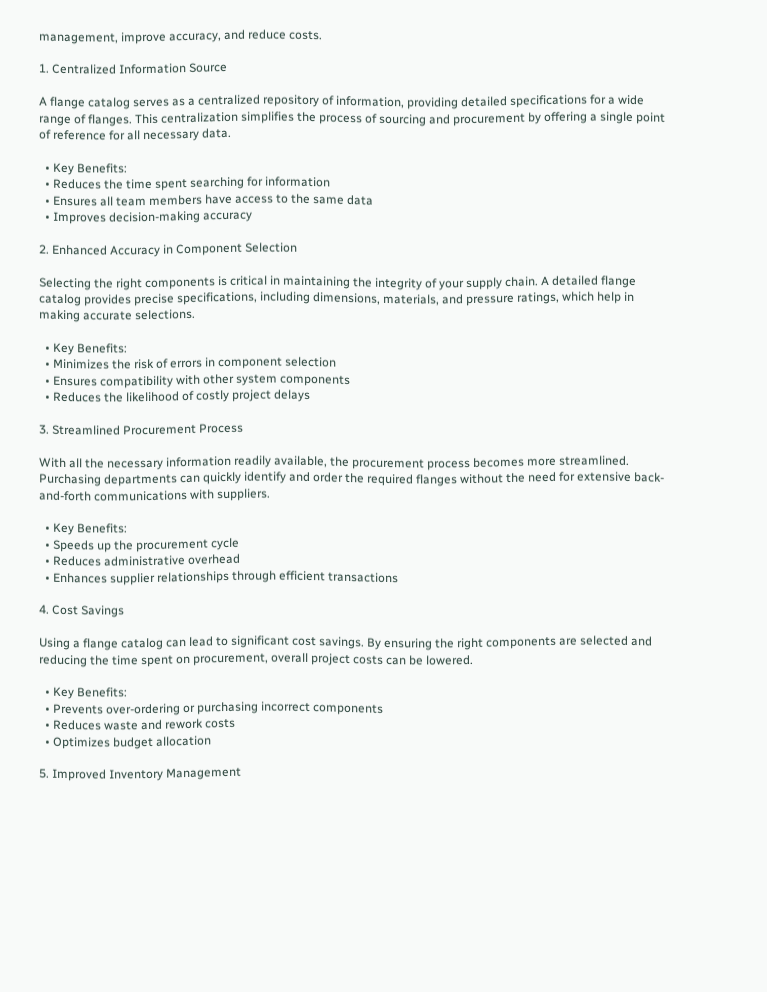management, improve accuracy, and reduce costs.

1. Centralized Information Source

A flange catalog serves as a centralized repository of information, providing detailed specifications for a wide range of flanges. This centralization simplifies the process of sourcing and procurement by offering a single point of reference for all necessary data.

  • Key Benefits:
  • Reduces the time spent searching for information
  • Ensures all team members have access to the same data
  • Improves decision-making accuracy

2. Enhanced Accuracy in Component Selection

Selecting the right components is critical in maintaining the integrity of your supply chain. A detailed flange catalog provides precise specifications, including dimensions, materials, and pressure ratings, which help in making accurate selections.

  • Key Benefits:
  • Minimizes the risk of errors in component selection
  • Ensures compatibility with other system components
  • Reduces the likelihood of costly project delays

3. Streamlined Procurement Process

With all the necessary information readily available, the procurement process becomes more streamlined. Purchasing departments can quickly identify and order the required flanges without the need for extensive back-and-forth communications with suppliers.

  • Key Benefits:
  • Speeds up the procurement cycle
  • Reduces administrative overhead
  • Enhances supplier relationships through efficient transactions

4. Cost Savings

Using a flange catalog can lead to significant cost savings. By ensuring the right components are selected and reducing the time spent on procurement, overall project costs can be lowered.

  • Key Benefits:
  • Prevents over-ordering or purchasing incorrect components
  • Reduces waste and rework costs
  • Optimizes budget allocation

5. Improved Inventory Management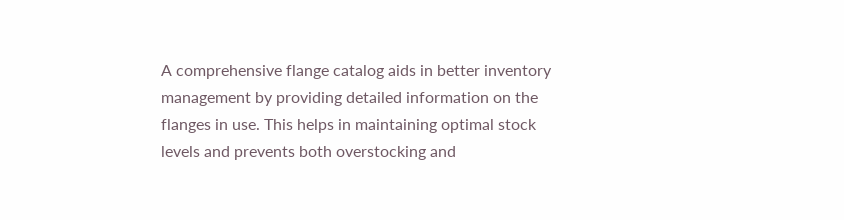A comprehensive flange catalog aids in better inventory management by providing detailed information on the flanges in use. This helps in maintaining optimal stock levels and prevents both overstocking and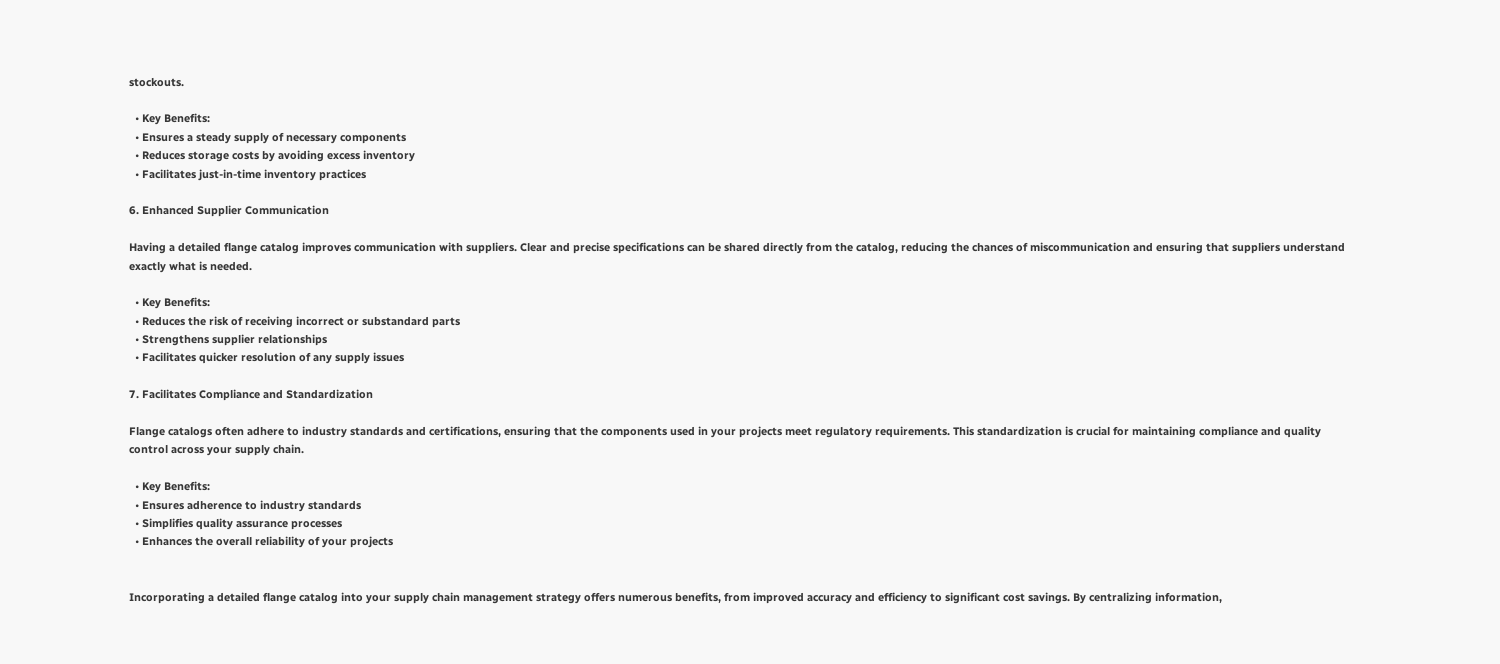stockouts.

  • Key Benefits:
  • Ensures a steady supply of necessary components
  • Reduces storage costs by avoiding excess inventory
  • Facilitates just-in-time inventory practices

6. Enhanced Supplier Communication

Having a detailed flange catalog improves communication with suppliers. Clear and precise specifications can be shared directly from the catalog, reducing the chances of miscommunication and ensuring that suppliers understand exactly what is needed.

  • Key Benefits:
  • Reduces the risk of receiving incorrect or substandard parts
  • Strengthens supplier relationships
  • Facilitates quicker resolution of any supply issues

7. Facilitates Compliance and Standardization

Flange catalogs often adhere to industry standards and certifications, ensuring that the components used in your projects meet regulatory requirements. This standardization is crucial for maintaining compliance and quality control across your supply chain.

  • Key Benefits:
  • Ensures adherence to industry standards
  • Simplifies quality assurance processes
  • Enhances the overall reliability of your projects


Incorporating a detailed flange catalog into your supply chain management strategy offers numerous benefits, from improved accuracy and efficiency to significant cost savings. By centralizing information,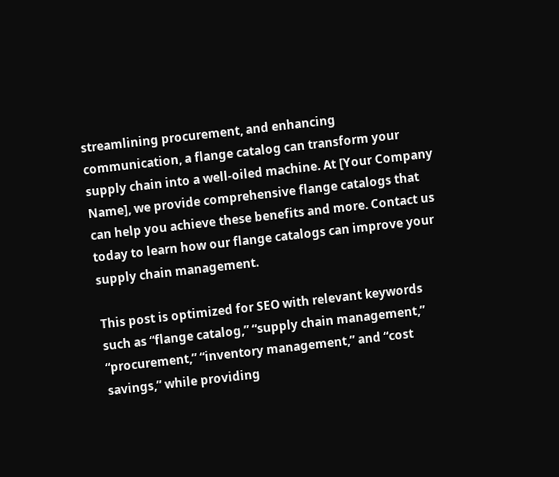streamlining procurement, and enhancing communication, a flange catalog can transform your supply chain into a well-oiled machine. At [Your Company Name], we provide comprehensive flange catalogs that can help you achieve these benefits and more. Contact us today to learn how our flange catalogs can improve your supply chain management.

This post is optimized for SEO with relevant keywords such as “flange catalog,” “supply chain management,” “procurement,” “inventory management,” and “cost savings,” while providing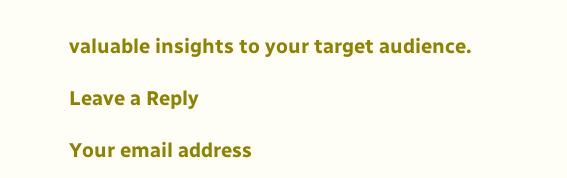valuable insights to your target audience.

Leave a Reply

Your email address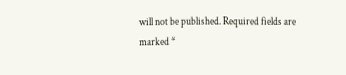will not be published. Required fields are marked *